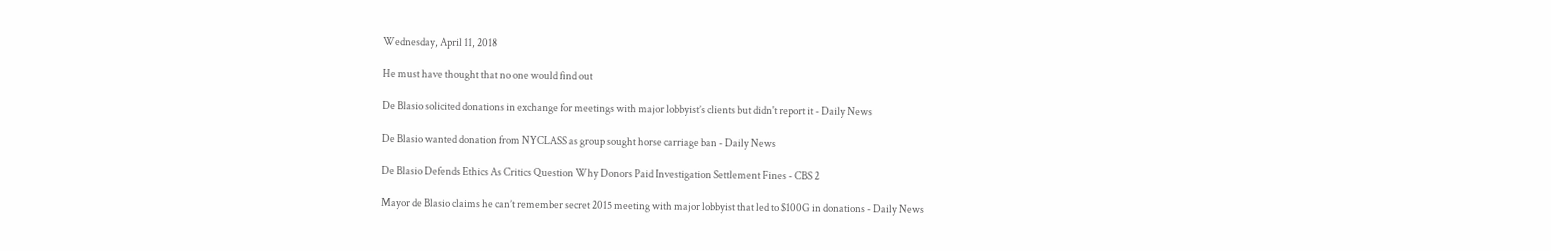Wednesday, April 11, 2018

He must have thought that no one would find out

De Blasio solicited donations in exchange for meetings with major lobbyist’s clients but didn't report it - Daily News

De Blasio wanted donation from NYCLASS as group sought horse carriage ban - Daily News

De Blasio Defends Ethics As Critics Question Why Donors Paid Investigation Settlement Fines - CBS 2

Mayor de Blasio claims he can’t remember secret 2015 meeting with major lobbyist that led to $100G in donations - Daily News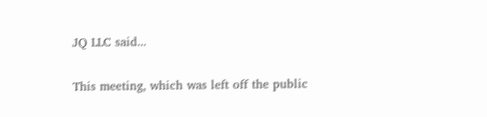JQ LLC said...

This meeting, which was left off the public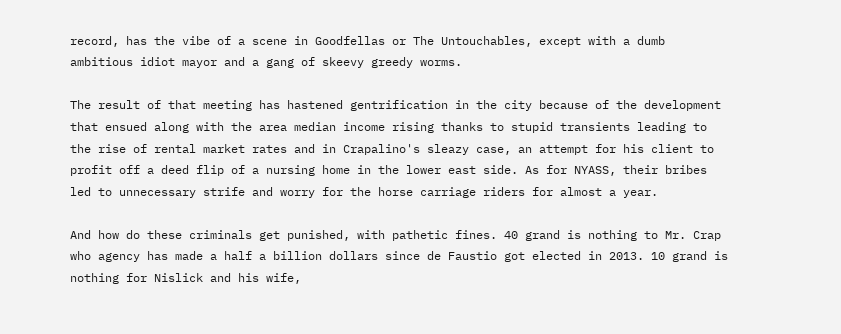record, has the vibe of a scene in Goodfellas or The Untouchables, except with a dumb ambitious idiot mayor and a gang of skeevy greedy worms.

The result of that meeting has hastened gentrification in the city because of the development that ensued along with the area median income rising thanks to stupid transients leading to the rise of rental market rates and in Crapalino's sleazy case, an attempt for his client to profit off a deed flip of a nursing home in the lower east side. As for NYASS, their bribes led to unnecessary strife and worry for the horse carriage riders for almost a year.

And how do these criminals get punished, with pathetic fines. 40 grand is nothing to Mr. Crap who agency has made a half a billion dollars since de Faustio got elected in 2013. 10 grand is nothing for Nislick and his wife,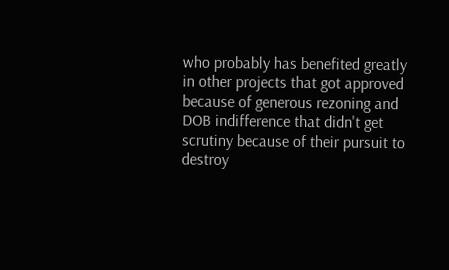who probably has benefited greatly in other projects that got approved because of generous rezoning and DOB indifference that didn't get scrutiny because of their pursuit to destroy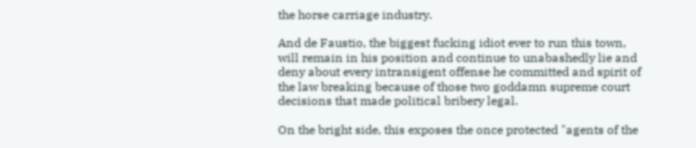the horse carriage industry.

And de Faustio, the biggest fucking idiot ever to run this town, will remain in his position and continue to unabashedly lie and deny about every intransigent offense he committed and spirit of the law breaking because of those two goddamn supreme court decisions that made political bribery legal.

On the bright side, this exposes the once protected "agents of the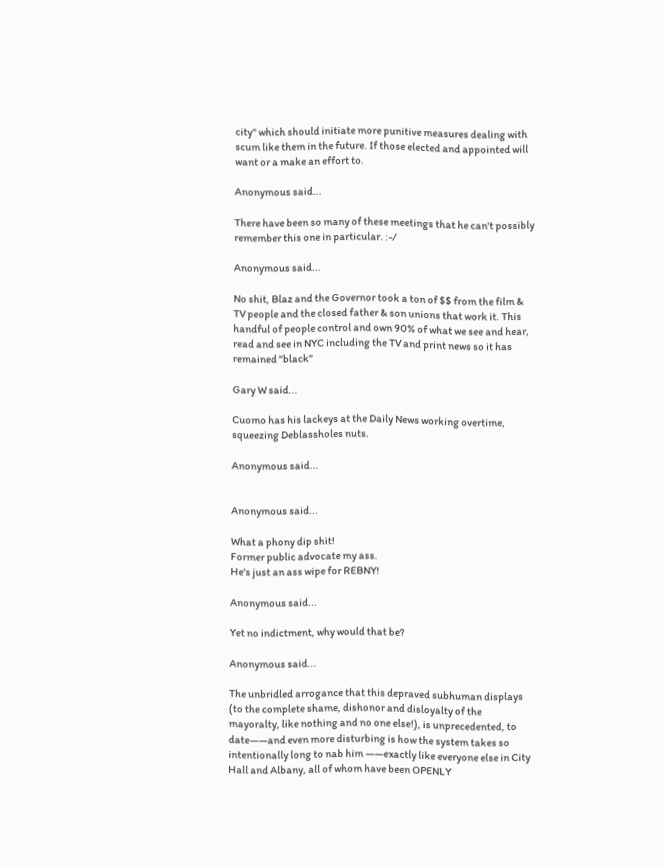city" which should initiate more punitive measures dealing with scum like them in the future. If those elected and appointed will want or a make an effort to.

Anonymous said...

There have been so many of these meetings that he can't possibly remember this one in particular. :-/

Anonymous said...

No shit, Blaz and the Governor took a ton of $$ from the film & TV people and the closed father & son unions that work it. This handful of people control and own 90% of what we see and hear, read and see in NYC including the TV and print news so it has remained "black"

Gary W said...

Cuomo has his lackeys at the Daily News working overtime, squeezing Deblassholes nuts.

Anonymous said...


Anonymous said...

What a phony dip shit!
Former public advocate my ass.
He's just an ass wipe for REBNY!

Anonymous said...

Yet no indictment, why would that be?

Anonymous said...

The unbridled arrogance that this depraved subhuman displays (to the complete shame, dishonor and disloyalty of the mayoralty, like nothing and no one else!), is unprecedented, to date――and even more disturbing is how the system takes so intentionally long to nab him ――exactly like everyone else in City Hall and Albany, all of whom have been OPENLY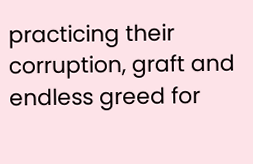practicing their corruption, graft and endless greed for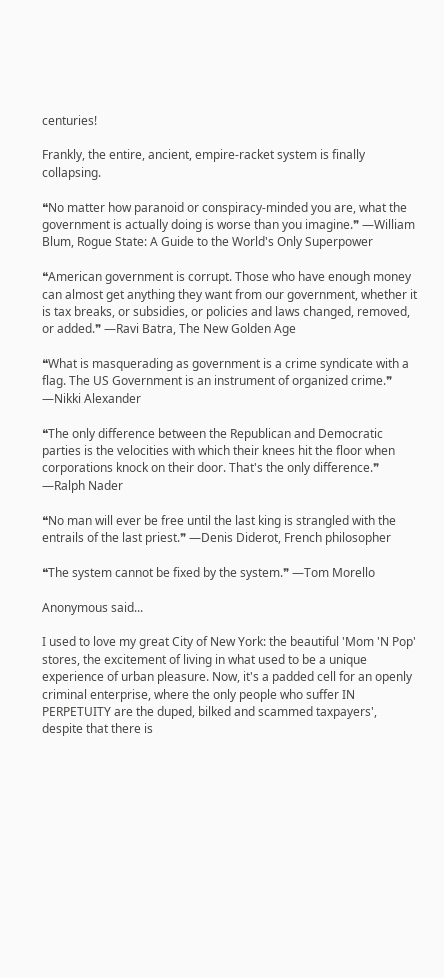centuries!

Frankly, the entire, ancient, empire-racket system is finally collapsing.

❝No matter how paranoid or conspiracy-minded you are, what the government is actually doing is worse than you imagine.❞ ―William Blum, Rogue State: A Guide to the World's Only Superpower

❝American government is corrupt. Those who have enough money can almost get anything they want from our government, whether it is tax breaks, or subsidies, or policies and laws changed, removed, or added.❞ —Ravi Batra, The New Golden Age

❝What is masquerading as government is a crime syndicate with a flag. The US Government is an instrument of organized crime.❞ —Nikki Alexander

❝The only difference between the Republican and Democratic parties is the velocities with which their knees hit the floor when corporations knock on their door. That's the only difference.❞ —Ralph Nader

❝No man will ever be free until the last king is strangled with the entrails of the last priest.❞ —Denis Diderot, French philosopher

❝The system cannot be fixed by the system.❞ —Tom Morello

Anonymous said...

I used to love my great City of New York: the beautiful 'Mom 'N Pop' stores, the excitement of living in what used to be a unique experience of urban pleasure. Now, it's a padded cell for an openly criminal enterprise, where the only people who suffer IN PERPETUITY are the duped, bilked and scammed taxpayers', despite that there is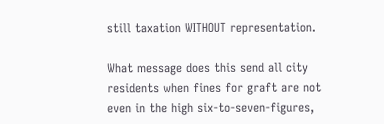still taxation WITHOUT representation.

What message does this send all city residents when fines for graft are not even in the high six-to-seven-figures,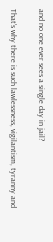and no one ever sees a single day in jail?

That's why there is such lawlessness, vigilantism, tyranny and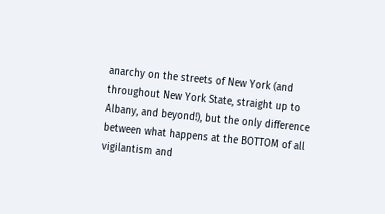anarchy on the streets of New York (and throughout New York State, straight up to Albany, and beyond!), but the only difference between what happens at the BOTTOM of all vigilantism and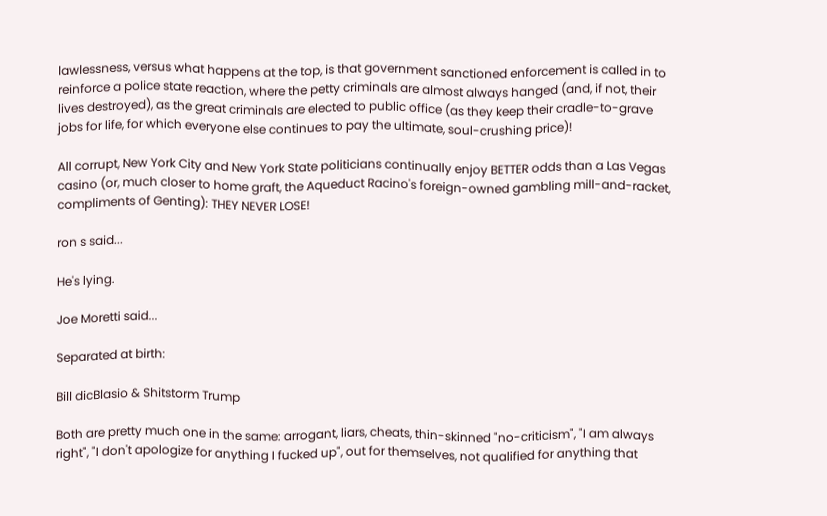lawlessness, versus what happens at the top, is that government sanctioned enforcement is called in to reinforce a police state reaction, where the petty criminals are almost always hanged (and, if not, their lives destroyed), as the great criminals are elected to public office (as they keep their cradle-to-grave jobs for life, for which everyone else continues to pay the ultimate, soul-crushing price)!

All corrupt, New York City and New York State politicians continually enjoy BETTER odds than a Las Vegas casino (or, much closer to home graft, the Aqueduct Racino's foreign-owned gambling mill-and-racket, compliments of Genting): THEY NEVER LOSE!

ron s said...

He's lying.

Joe Moretti said...

Separated at birth:

Bill dicBlasio & Shitstorm Trump

Both are pretty much one in the same: arrogant, liars, cheats, thin-skinned "no-criticism", "I am always right", "I don't apologize for anything I fucked up", out for themselves, not qualified for anything that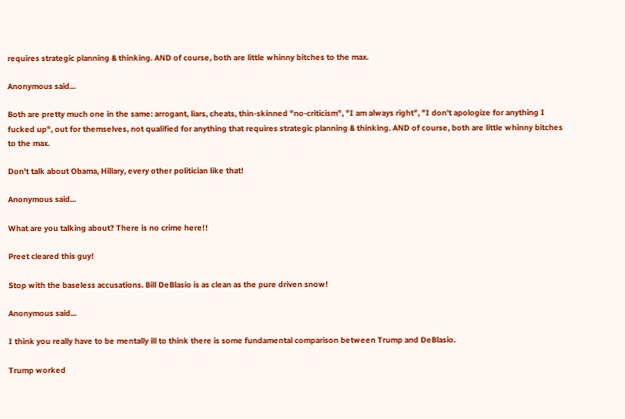requires strategic planning & thinking. AND of course, both are little whinny bitches to the max.

Anonymous said...

Both are pretty much one in the same: arrogant, liars, cheats, thin-skinned "no-criticism", "I am always right", "I don't apologize for anything I fucked up", out for themselves, not qualified for anything that requires strategic planning & thinking. AND of course, both are little whinny bitches to the max.

Don't talk about Obama, Hillary, every other politician like that!

Anonymous said...

What are you talking about? There is no crime here!!

Preet cleared this guy!

Stop with the baseless accusations. Bill DeBlasio is as clean as the pure driven snow!

Anonymous said...

I think you really have to be mentally ill to think there is some fundamental comparison between Trump and DeBlasio.

Trump worked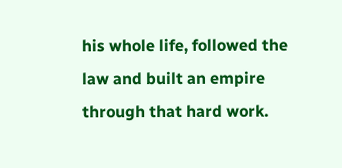his whole life, followed the law and built an empire through that hard work.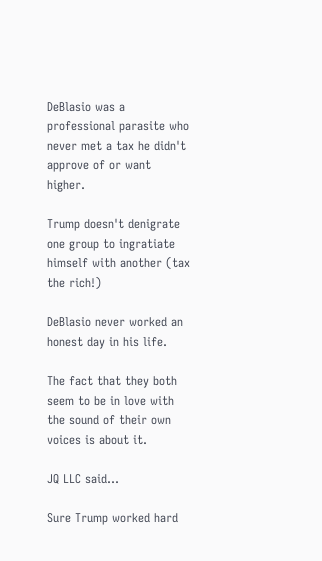DeBlasio was a professional parasite who never met a tax he didn't approve of or want higher.

Trump doesn't denigrate one group to ingratiate himself with another (tax the rich!)

DeBlasio never worked an honest day in his life.

The fact that they both seem to be in love with the sound of their own voices is about it.

JQ LLC said...

Sure Trump worked hard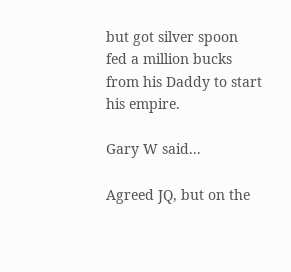but got silver spoon fed a million bucks from his Daddy to start his empire.

Gary W said...

Agreed JQ, but on the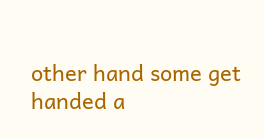other hand some get handed a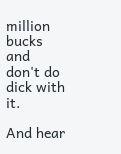million bucks and don't do dick with it.

And hear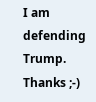I am defending Trump. Thanks ;-)